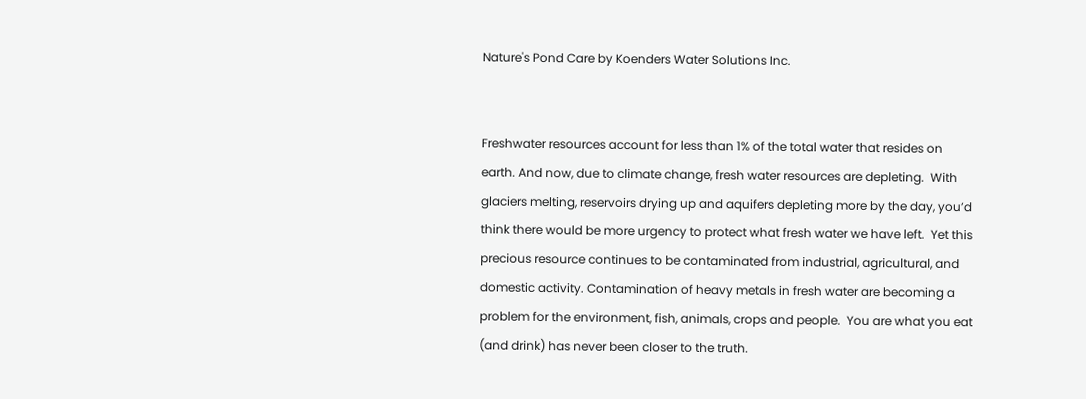Nature's Pond Care by Koenders Water Solutions Inc.


Freshwater resources account for less than 1% of the total water that resides on earth. And now, due to climate change, fresh water resources are depleting.  With glaciers melting, reservoirs drying up and aquifers depleting more by the day, you’d think there would be more urgency to protect what fresh water we have left.  Yet this precious resource continues to be contaminated from industrial, agricultural, and domestic activity. Contamination of heavy metals in fresh water are becoming a problem for the environment, fish, animals, crops and people.  You are what you eat (and drink) has never been closer to the truth.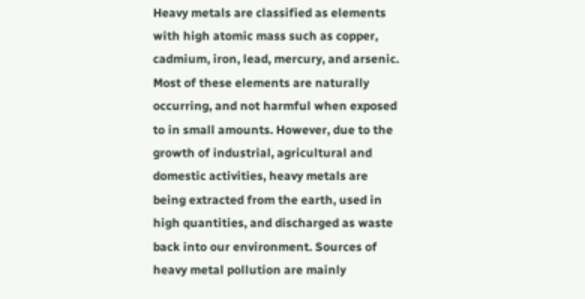Heavy metals are classified as elements with high atomic mass such as copper, cadmium, iron, lead, mercury, and arsenic. Most of these elements are naturally occurring, and not harmful when exposed to in small amounts. However, due to the growth of industrial, agricultural and domestic activities, heavy metals are being extracted from the earth, used in high quantities, and discharged as waste back into our environment. Sources of heavy metal pollution are mainly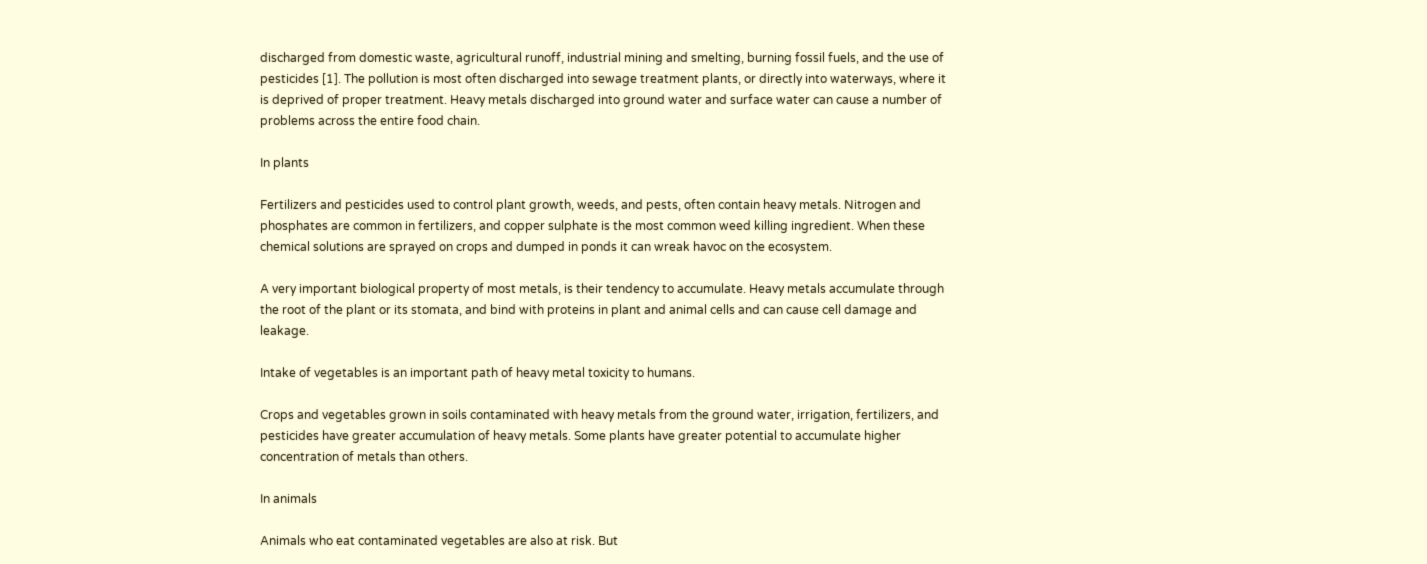discharged from domestic waste, agricultural runoff, industrial mining and smelting, burning fossil fuels, and the use of pesticides [1]. The pollution is most often discharged into sewage treatment plants, or directly into waterways, where it is deprived of proper treatment. Heavy metals discharged into ground water and surface water can cause a number of problems across the entire food chain.

In plants

Fertilizers and pesticides used to control plant growth, weeds, and pests, often contain heavy metals. Nitrogen and phosphates are common in fertilizers, and copper sulphate is the most common weed killing ingredient. When these chemical solutions are sprayed on crops and dumped in ponds it can wreak havoc on the ecosystem.

A very important biological property of most metals, is their tendency to accumulate. Heavy metals accumulate through the root of the plant or its stomata, and bind with proteins in plant and animal cells and can cause cell damage and leakage.

Intake of vegetables is an important path of heavy metal toxicity to humans.

Crops and vegetables grown in soils contaminated with heavy metals from the ground water, irrigation, fertilizers, and pesticides have greater accumulation of heavy metals. Some plants have greater potential to accumulate higher concentration of metals than others.

In animals

Animals who eat contaminated vegetables are also at risk. But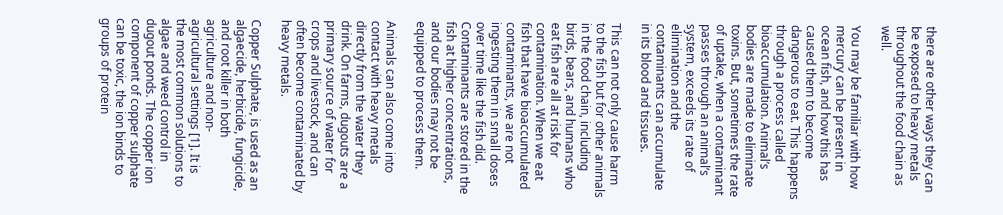there are other ways they can be exposed to heavy metals throughout the food chain as well.

You may be familiar with how mercury can be present in ocean fish, and how this has caused them to become dangerous to eat. This happens through a process called bioaccumulation. Animal’s bodies are made to eliminate toxins. But, sometimes the rate of uptake, when a contaminant passes through an animal’s system, exceeds its rate of elimination and the contaminants can accumulate in its blood and tissues.

This can not only cause harm to the fish but for other animals in the food chain, including birds, bears, and humans who eat fish are all at risk for contamination. When we eat fish that have bioaccumulated contaminants, we are not ingesting them in small doses over time like the fish did. Contaminants are stored in the fish at higher concentrations, and our bodies may not be equipped to process them.

Animals can also come into contact with heavy metals directly from the water they drink. On farms, dugouts are a primary source of water for crops and livestock, and can often become contaminated by heavy metals.

Copper Sulphate, is used as an algaecide, herbicide, fungicide, and root killer in both agriculture and non-agricultural settings [1]. It is the most common solutions to algae and weed control in dugout ponds. The copper ion component of copper sulphate can be toxic, the ion binds to groups of protein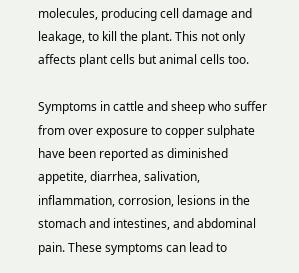molecules, producing cell damage and leakage, to kill the plant. This not only affects plant cells but animal cells too.

Symptoms in cattle and sheep who suffer from over exposure to copper sulphate have been reported as diminished appetite, diarrhea, salivation, inflammation, corrosion, lesions in the stomach and intestines, and abdominal pain. These symptoms can lead to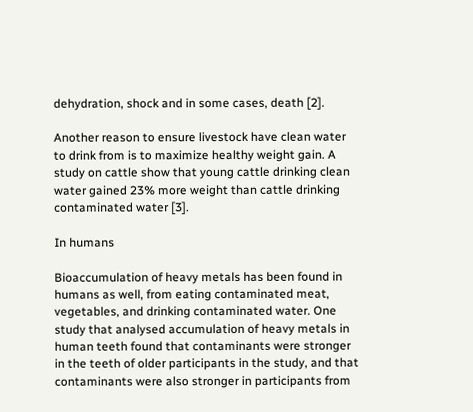dehydration, shock and in some cases, death [2].

Another reason to ensure livestock have clean water to drink from is to maximize healthy weight gain. A study on cattle show that young cattle drinking clean water gained 23% more weight than cattle drinking contaminated water [3].

In humans

Bioaccumulation of heavy metals has been found in humans as well, from eating contaminated meat, vegetables, and drinking contaminated water. One study that analysed accumulation of heavy metals in human teeth found that contaminants were stronger in the teeth of older participants in the study, and that contaminants were also stronger in participants from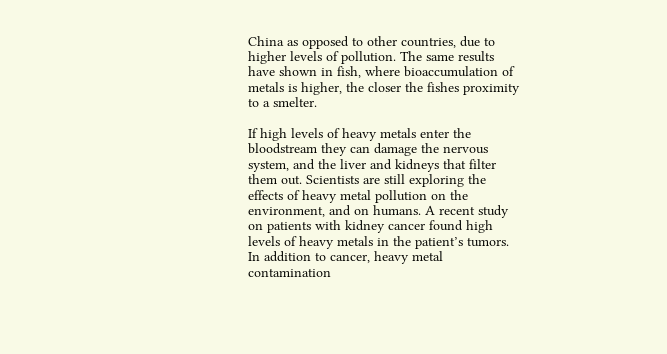China as opposed to other countries, due to higher levels of pollution. The same results have shown in fish, where bioaccumulation of metals is higher, the closer the fishes proximity to a smelter.

If high levels of heavy metals enter the bloodstream they can damage the nervous system, and the liver and kidneys that filter them out. Scientists are still exploring the effects of heavy metal pollution on the environment, and on humans. A recent study on patients with kidney cancer found high levels of heavy metals in the patient’s tumors. In addition to cancer, heavy metal contamination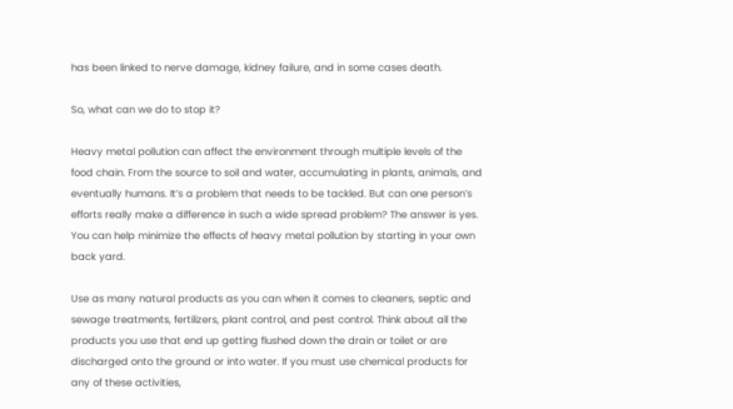has been linked to nerve damage, kidney failure, and in some cases death.

So, what can we do to stop it?

Heavy metal pollution can affect the environment through multiple levels of the food chain. From the source to soil and water, accumulating in plants, animals, and eventually humans. It’s a problem that needs to be tackled. But can one person’s efforts really make a difference in such a wide spread problem? The answer is yes. You can help minimize the effects of heavy metal pollution by starting in your own back yard.

Use as many natural products as you can when it comes to cleaners, septic and sewage treatments, fertilizers, plant control, and pest control. Think about all the products you use that end up getting flushed down the drain or toilet or are discharged onto the ground or into water. If you must use chemical products for any of these activities,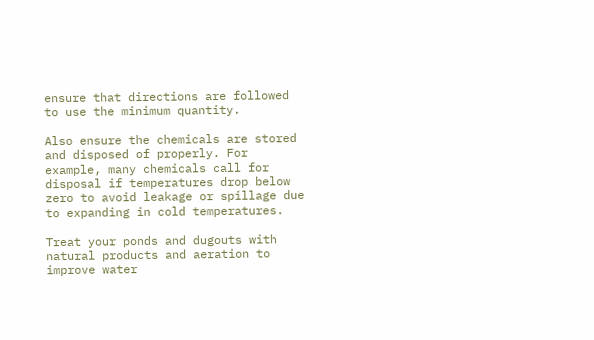ensure that directions are followed to use the minimum quantity.

Also ensure the chemicals are stored and disposed of properly. For example, many chemicals call for disposal if temperatures drop below zero to avoid leakage or spillage due to expanding in cold temperatures.

Treat your ponds and dugouts with natural products and aeration to improve water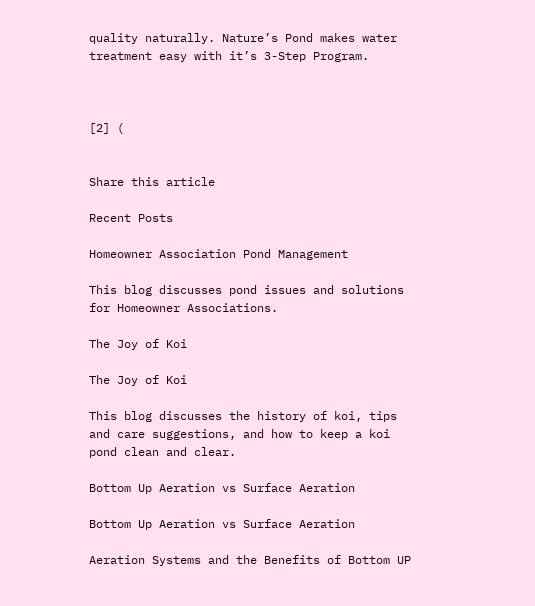quality naturally. Nature’s Pond makes water treatment easy with it’s 3-Step Program.



[2] (


Share this article

Recent Posts

Homeowner Association Pond Management

This blog discusses pond issues and solutions for Homeowner Associations.

The Joy of Koi

The Joy of Koi

This blog discusses the history of koi, tips and care suggestions, and how to keep a koi pond clean and clear.

Bottom Up Aeration vs Surface Aeration

Bottom Up Aeration vs Surface Aeration

Aeration Systems and the Benefits of Bottom UP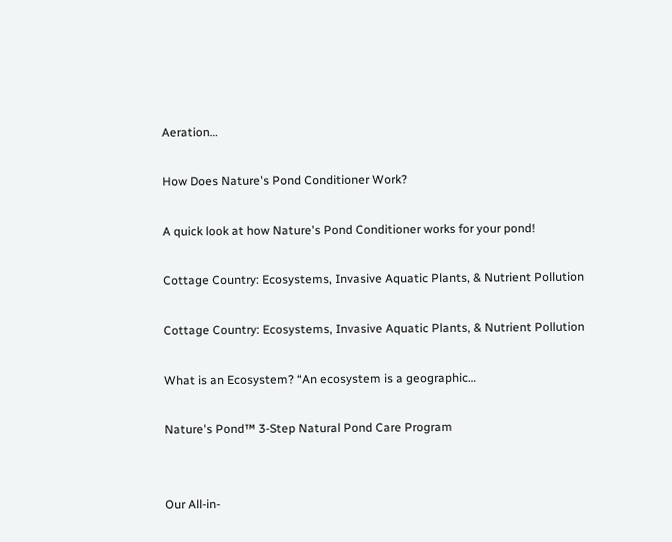Aeration…

How Does Nature's Pond Conditioner Work?

A quick look at how Nature's Pond Conditioner works for your pond!

Cottage Country: Ecosystems, Invasive Aquatic Plants, & Nutrient Pollution

Cottage Country: Ecosystems, Invasive Aquatic Plants, & Nutrient Pollution

What is an Ecosystem? “An ecosystem is a geographic…

Nature's Pond™ 3-Step Natural Pond Care Program


Our All-in-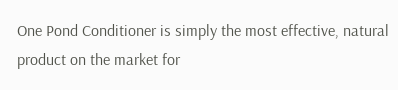One Pond Conditioner is simply the most effective, natural product on the market for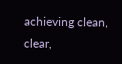achieving clean, clear,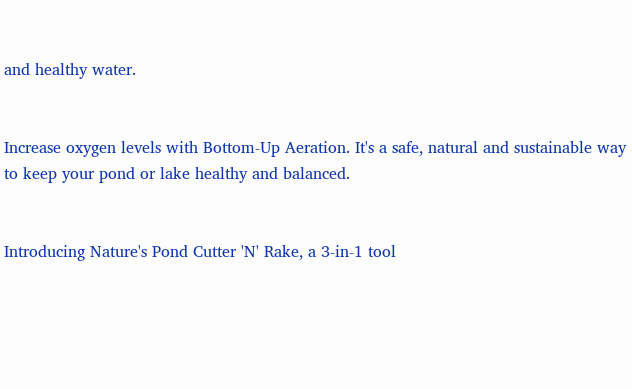and healthy water.


Increase oxygen levels with Bottom-Up Aeration. It's a safe, natural and sustainable way to keep your pond or lake healthy and balanced.


Introducing Nature's Pond Cutter 'N' Rake, a 3-in-1 tool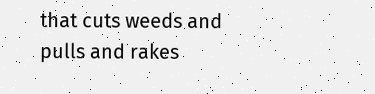that cuts weeds and pulls and rakes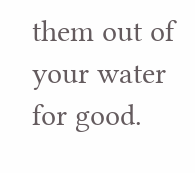them out of your water for good.